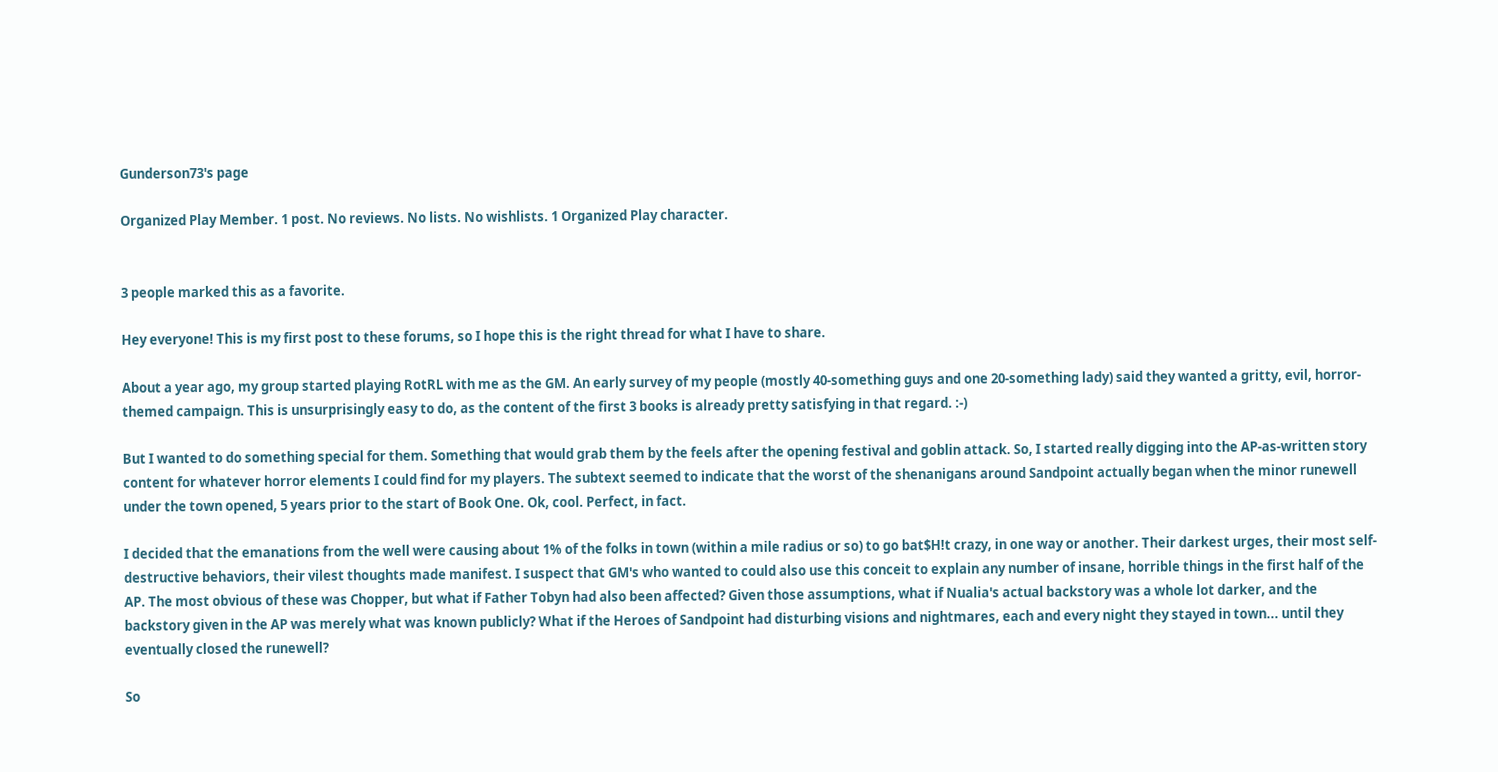Gunderson73's page

Organized Play Member. 1 post. No reviews. No lists. No wishlists. 1 Organized Play character.


3 people marked this as a favorite.

Hey everyone! This is my first post to these forums, so I hope this is the right thread for what I have to share.

About a year ago, my group started playing RotRL with me as the GM. An early survey of my people (mostly 40-something guys and one 20-something lady) said they wanted a gritty, evil, horror-themed campaign. This is unsurprisingly easy to do, as the content of the first 3 books is already pretty satisfying in that regard. :-)

But I wanted to do something special for them. Something that would grab them by the feels after the opening festival and goblin attack. So, I started really digging into the AP-as-written story content for whatever horror elements I could find for my players. The subtext seemed to indicate that the worst of the shenanigans around Sandpoint actually began when the minor runewell under the town opened, 5 years prior to the start of Book One. Ok, cool. Perfect, in fact.

I decided that the emanations from the well were causing about 1% of the folks in town (within a mile radius or so) to go bat$H!t crazy, in one way or another. Their darkest urges, their most self-destructive behaviors, their vilest thoughts made manifest. I suspect that GM's who wanted to could also use this conceit to explain any number of insane, horrible things in the first half of the AP. The most obvious of these was Chopper, but what if Father Tobyn had also been affected? Given those assumptions, what if Nualia's actual backstory was a whole lot darker, and the backstory given in the AP was merely what was known publicly? What if the Heroes of Sandpoint had disturbing visions and nightmares, each and every night they stayed in town... until they eventually closed the runewell?

So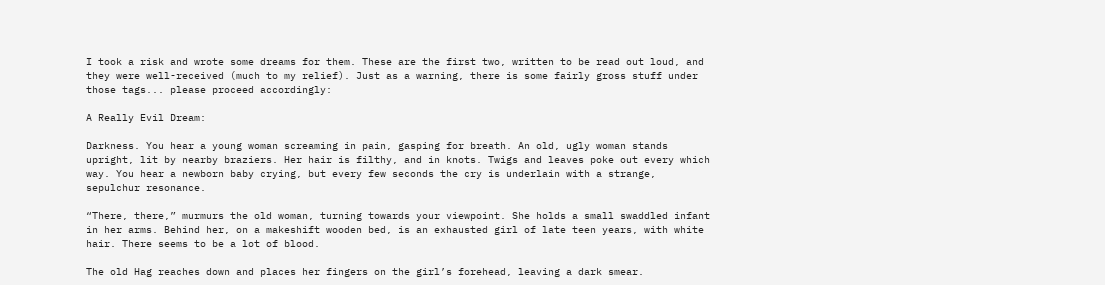I took a risk and wrote some dreams for them. These are the first two, written to be read out loud, and they were well-received (much to my relief). Just as a warning, there is some fairly gross stuff under those tags... please proceed accordingly:

A Really Evil Dream:

Darkness. You hear a young woman screaming in pain, gasping for breath. An old, ugly woman stands upright, lit by nearby braziers. Her hair is filthy, and in knots. Twigs and leaves poke out every which way. You hear a newborn baby crying, but every few seconds the cry is underlain with a strange, sepulchur resonance.

“There, there,” murmurs the old woman, turning towards your viewpoint. She holds a small swaddled infant in her arms. Behind her, on a makeshift wooden bed, is an exhausted girl of late teen years, with white hair. There seems to be a lot of blood.

The old Hag reaches down and places her fingers on the girl’s forehead, leaving a dark smear.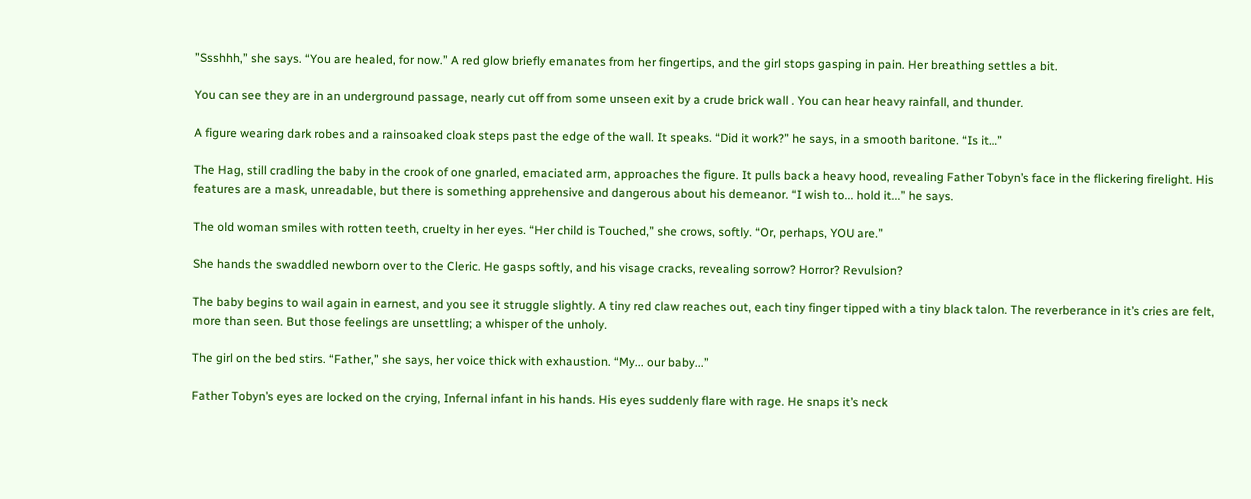”Ssshhh,” she says. “You are healed, for now.” A red glow briefly emanates from her fingertips, and the girl stops gasping in pain. Her breathing settles a bit.

You can see they are in an underground passage, nearly cut off from some unseen exit by a crude brick wall . You can hear heavy rainfall, and thunder.

A figure wearing dark robes and a rainsoaked cloak steps past the edge of the wall. It speaks. “Did it work?” he says, in a smooth baritone. “Is it…”

The Hag, still cradling the baby in the crook of one gnarled, emaciated arm, approaches the figure. It pulls back a heavy hood, revealing Father Tobyn’s face in the flickering firelight. His features are a mask, unreadable, but there is something apprehensive and dangerous about his demeanor. “I wish to... hold it...” he says.

The old woman smiles with rotten teeth, cruelty in her eyes. “Her child is Touched,” she crows, softly. “Or, perhaps, YOU are.”

She hands the swaddled newborn over to the Cleric. He gasps softly, and his visage cracks, revealing sorrow? Horror? Revulsion?

The baby begins to wail again in earnest, and you see it struggle slightly. A tiny red claw reaches out, each tiny finger tipped with a tiny black talon. The reverberance in it’s cries are felt, more than seen. But those feelings are unsettling; a whisper of the unholy.

The girl on the bed stirs. “Father,” she says, her voice thick with exhaustion. “My... our baby...”

Father Tobyn’s eyes are locked on the crying, Infernal infant in his hands. His eyes suddenly flare with rage. He snaps it’s neck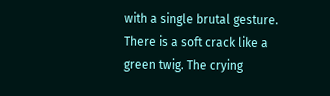with a single brutal gesture. There is a soft crack like a green twig. The crying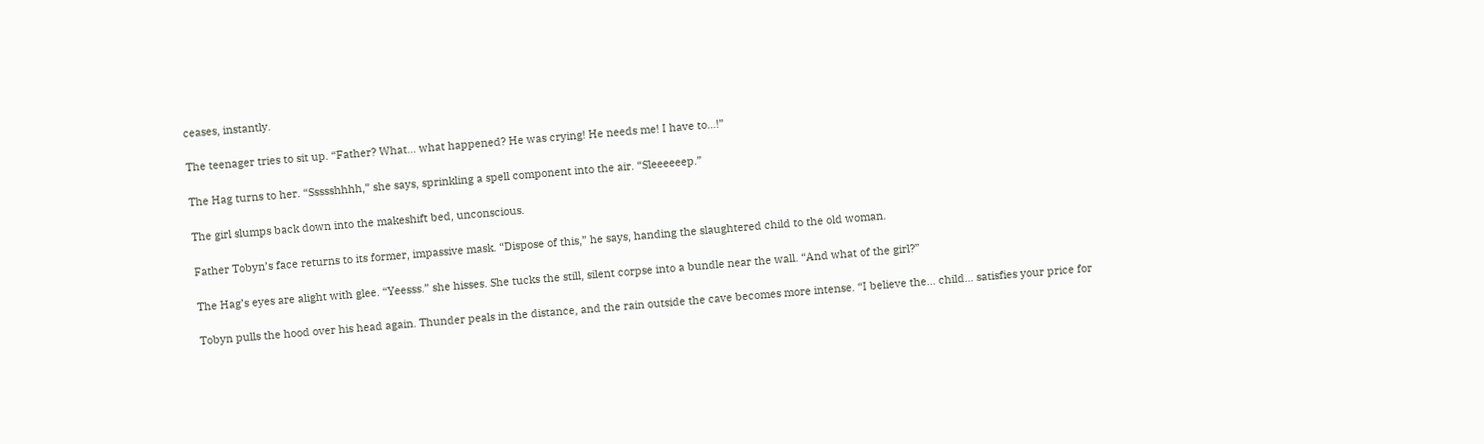ceases, instantly.

The teenager tries to sit up. “Father? What… what happened? He was crying! He needs me! I have to…!”

The Hag turns to her. “Ssssshhhh,” she says, sprinkling a spell component into the air. “Sleeeeeep.”

The girl slumps back down into the makeshift bed, unconscious.

Father Tobyn’s face returns to its former, impassive mask. “Dispose of this,” he says, handing the slaughtered child to the old woman.

The Hag’s eyes are alight with glee. “Yeesss.” she hisses. She tucks the still, silent corpse into a bundle near the wall. “And what of the girl?”

Tobyn pulls the hood over his head again. Thunder peals in the distance, and the rain outside the cave becomes more intense. “I believe the... child... satisfies your price for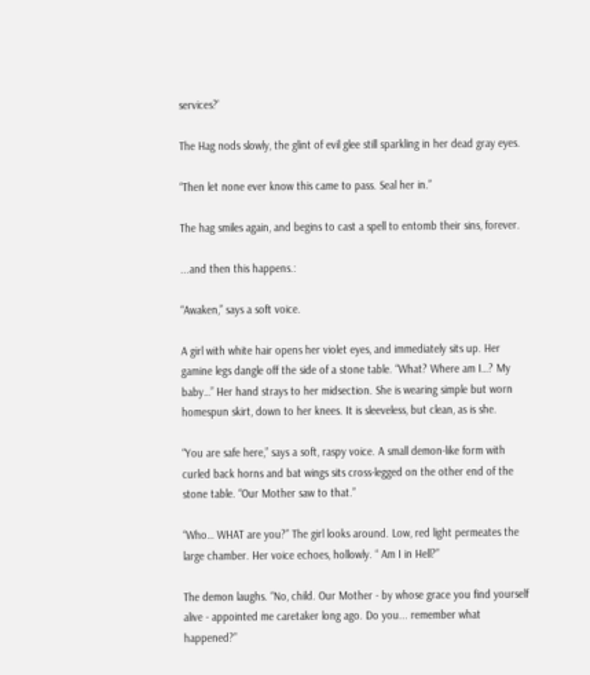services?’

The Hag nods slowly, the glint of evil glee still sparkling in her dead gray eyes.

“Then let none ever know this came to pass. Seal her in.”

The hag smiles again, and begins to cast a spell to entomb their sins, forever.

...and then this happens.:

“Awaken,” says a soft voice.

A girl with white hair opens her violet eyes, and immediately sits up. Her gamine legs dangle off the side of a stone table. “What? Where am I…? My baby…” Her hand strays to her midsection. She is wearing simple but worn homespun skirt, down to her knees. It is sleeveless, but clean, as is she.

“You are safe here,” says a soft, raspy voice. A small demon-like form with curled back horns and bat wings sits cross-legged on the other end of the stone table. “Our Mother saw to that.”

“Who… WHAT are you?” The girl looks around. Low, red light permeates the large chamber. Her voice echoes, hollowly. “ Am I in Hell?”

The demon laughs. “No, child. Our Mother - by whose grace you find yourself alive - appointed me caretaker long ago. Do you... remember what happened?”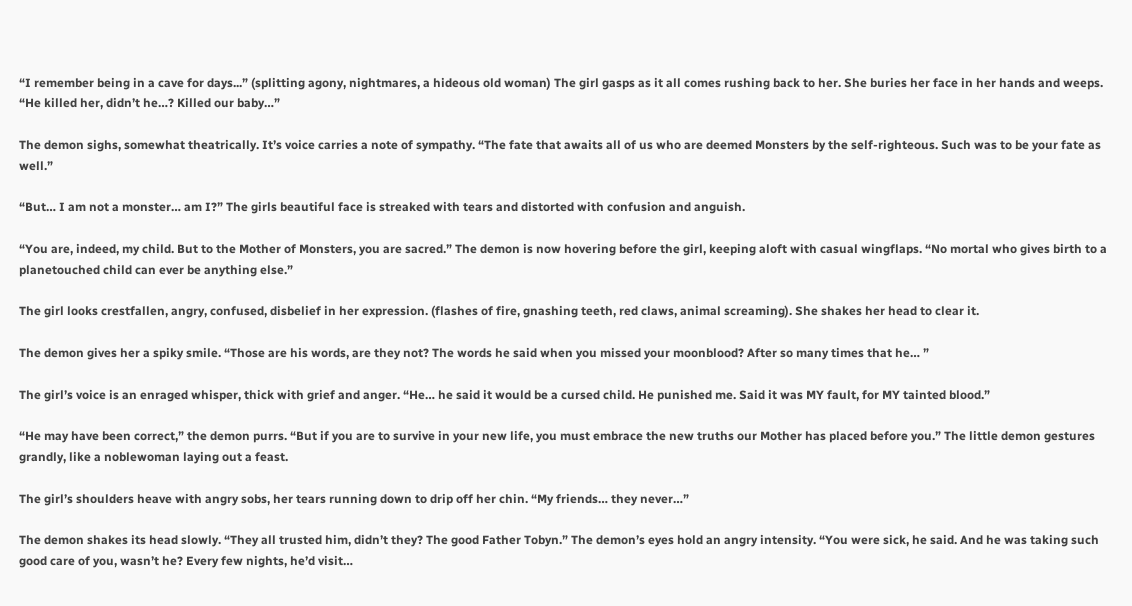“I remember being in a cave for days...” (splitting agony, nightmares, a hideous old woman) The girl gasps as it all comes rushing back to her. She buries her face in her hands and weeps. “He killed her, didn’t he…? Killed our baby…”

The demon sighs, somewhat theatrically. It’s voice carries a note of sympathy. “The fate that awaits all of us who are deemed Monsters by the self-righteous. Such was to be your fate as well.”

“But… I am not a monster… am I?” The girls beautiful face is streaked with tears and distorted with confusion and anguish.

“You are, indeed, my child. But to the Mother of Monsters, you are sacred.” The demon is now hovering before the girl, keeping aloft with casual wingflaps. “No mortal who gives birth to a planetouched child can ever be anything else.”

The girl looks crestfallen, angry, confused, disbelief in her expression. (flashes of fire, gnashing teeth, red claws, animal screaming). She shakes her head to clear it.

The demon gives her a spiky smile. “Those are his words, are they not? The words he said when you missed your moonblood? After so many times that he… ”

The girl’s voice is an enraged whisper, thick with grief and anger. “He… he said it would be a cursed child. He punished me. Said it was MY fault, for MY tainted blood.”

“He may have been correct,” the demon purrs. “But if you are to survive in your new life, you must embrace the new truths our Mother has placed before you.” The little demon gestures grandly, like a noblewoman laying out a feast.

The girl’s shoulders heave with angry sobs, her tears running down to drip off her chin. “My friends… they never…”

The demon shakes its head slowly. “They all trusted him, didn’t they? The good Father Tobyn.” The demon’s eyes hold an angry intensity. “You were sick, he said. And he was taking such good care of you, wasn’t he? Every few nights, he’d visit…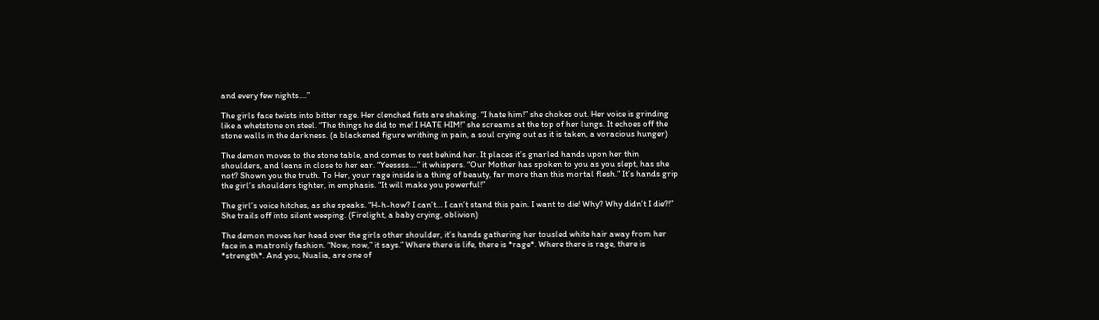and every few nights....”

The girls face twists into bitter rage. Her clenched fists are shaking. “I hate him!” she chokes out. Her voice is grinding like a whetstone on steel. “The things he did to me! I HATE HIM!” she screams at the top of her lungs. It echoes off the stone walls in the darkness. (a blackened figure writhing in pain, a soul crying out as it is taken, a voracious hunger)

The demon moves to the stone table, and comes to rest behind her. It places it’s gnarled hands upon her thin shoulders, and leans in close to her ear. “Yeessss….” it whispers. “Our Mother has spoken to you as you slept, has she not? Shown you the truth. To Her, your rage inside is a thing of beauty, far more than this mortal flesh.” It’s hands grip the girl’s shoulders tighter, in emphasis. “It will make you powerful!”

The girl’s voice hitches, as she speaks. “H-h-how? I can’t… I can’t stand this pain. I want to die! Why? Why didn’t I die?!” She trails off into silent weeping. (Firelight, a baby crying, oblivion)

The demon moves her head over the girls other shoulder, it’s hands gathering her tousled white hair away from her face in a matronly fashion. “Now, now,” it says.” Where there is life, there is *rage*. Where there is rage, there is *strength*. And you, Nualia, are one of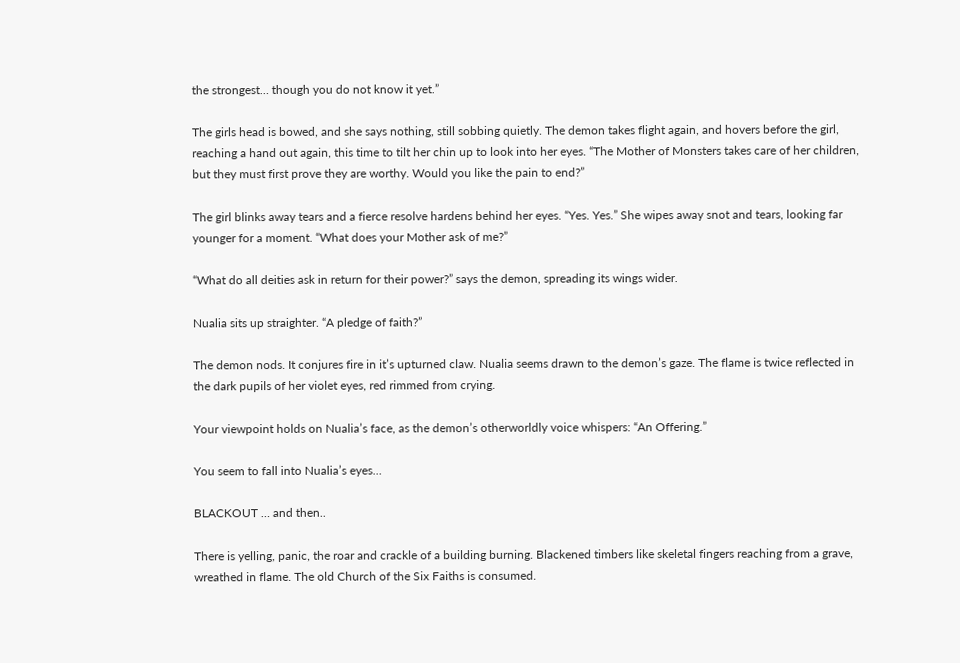the strongest… though you do not know it yet.”

The girls head is bowed, and she says nothing, still sobbing quietly. The demon takes flight again, and hovers before the girl, reaching a hand out again, this time to tilt her chin up to look into her eyes. “The Mother of Monsters takes care of her children, but they must first prove they are worthy. Would you like the pain to end?”

The girl blinks away tears and a fierce resolve hardens behind her eyes. “Yes. Yes.” She wipes away snot and tears, looking far younger for a moment. “What does your Mother ask of me?”

“What do all deities ask in return for their power?” says the demon, spreading its wings wider.

Nualia sits up straighter. “A pledge of faith?”

The demon nods. It conjures fire in it’s upturned claw. Nualia seems drawn to the demon’s gaze. The flame is twice reflected in the dark pupils of her violet eyes, red rimmed from crying.

Your viewpoint holds on Nualia’s face, as the demon’s otherworldly voice whispers: “An Offering.”

You seem to fall into Nualia’s eyes…

BLACKOUT … and then..

There is yelling, panic, the roar and crackle of a building burning. Blackened timbers like skeletal fingers reaching from a grave, wreathed in flame. The old Church of the Six Faiths is consumed.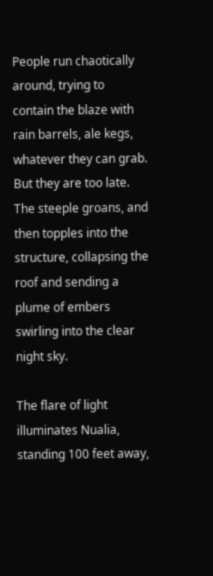People run chaotically around, trying to contain the blaze with rain barrels, ale kegs, whatever they can grab. But they are too late. The steeple groans, and then topples into the structure, collapsing the roof and sending a plume of embers swirling into the clear night sky.

The flare of light illuminates Nualia, standing 100 feet away,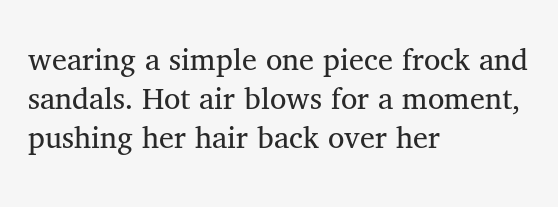wearing a simple one piece frock and sandals. Hot air blows for a moment, pushing her hair back over her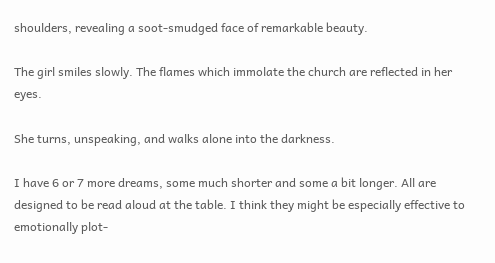shoulders, revealing a soot-smudged face of remarkable beauty.

The girl smiles slowly. The flames which immolate the church are reflected in her eyes.

She turns, unspeaking, and walks alone into the darkness.

I have 6 or 7 more dreams, some much shorter and some a bit longer. All are designed to be read aloud at the table. I think they might be especially effective to emotionally plot-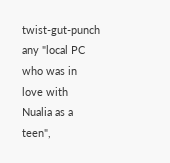twist-gut-punch any "local PC who was in love with Nualia as a teen",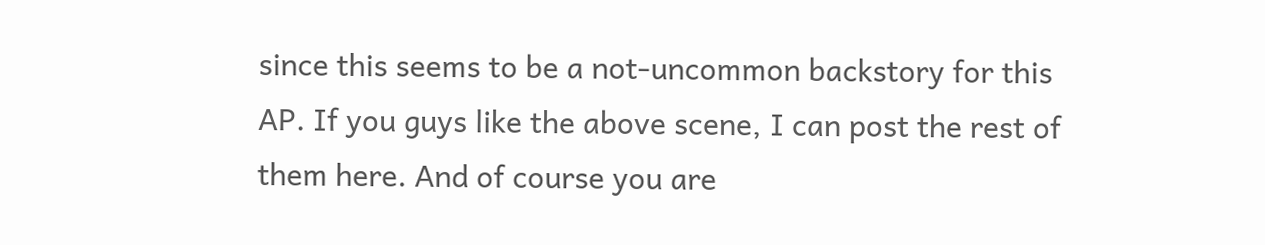since this seems to be a not-uncommon backstory for this AP. If you guys like the above scene, I can post the rest of them here. And of course you are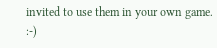invited to use them in your own game. :-)